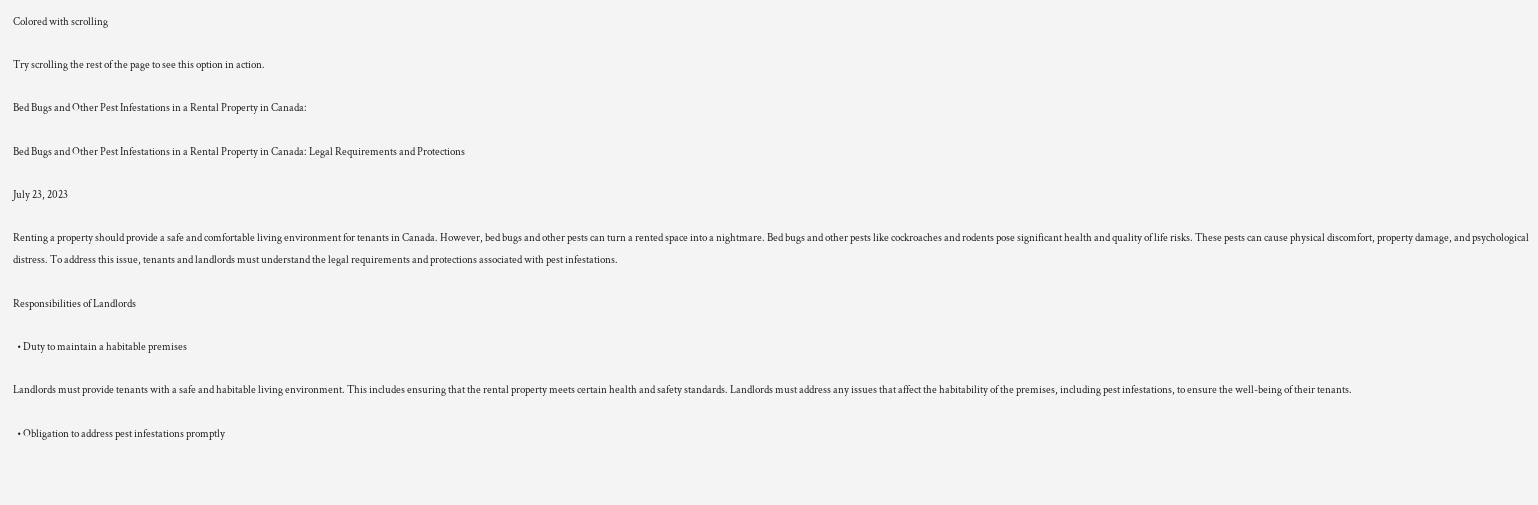Colored with scrolling

Try scrolling the rest of the page to see this option in action.

Bed Bugs and Other Pest Infestations in a Rental Property in Canada:

Bed Bugs and Other Pest Infestations in a Rental Property in Canada: Legal Requirements and Protections

July 23, 2023

Renting a property should provide a safe and comfortable living environment for tenants in Canada. However, bed bugs and other pests can turn a rented space into a nightmare. Bed bugs and other pests like cockroaches and rodents pose significant health and quality of life risks. These pests can cause physical discomfort, property damage, and psychological distress. To address this issue, tenants and landlords must understand the legal requirements and protections associated with pest infestations.

Responsibilities of Landlords

  • Duty to maintain a habitable premises

Landlords must provide tenants with a safe and habitable living environment. This includes ensuring that the rental property meets certain health and safety standards. Landlords must address any issues that affect the habitability of the premises, including pest infestations, to ensure the well-being of their tenants.

  • Obligation to address pest infestations promptly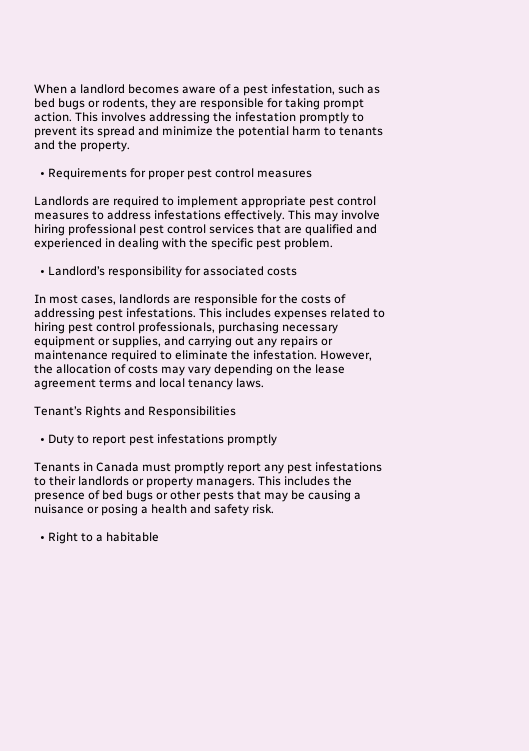When a landlord becomes aware of a pest infestation, such as bed bugs or rodents, they are responsible for taking prompt action. This involves addressing the infestation promptly to prevent its spread and minimize the potential harm to tenants and the property.

  • Requirements for proper pest control measures

Landlords are required to implement appropriate pest control measures to address infestations effectively. This may involve hiring professional pest control services that are qualified and experienced in dealing with the specific pest problem.

  • Landlord’s responsibility for associated costs

In most cases, landlords are responsible for the costs of addressing pest infestations. This includes expenses related to hiring pest control professionals, purchasing necessary equipment or supplies, and carrying out any repairs or maintenance required to eliminate the infestation. However, the allocation of costs may vary depending on the lease agreement terms and local tenancy laws.

Tenant’s Rights and Responsibilities

  • Duty to report pest infestations promptly

Tenants in Canada must promptly report any pest infestations to their landlords or property managers. This includes the presence of bed bugs or other pests that may be causing a nuisance or posing a health and safety risk.

  • Right to a habitable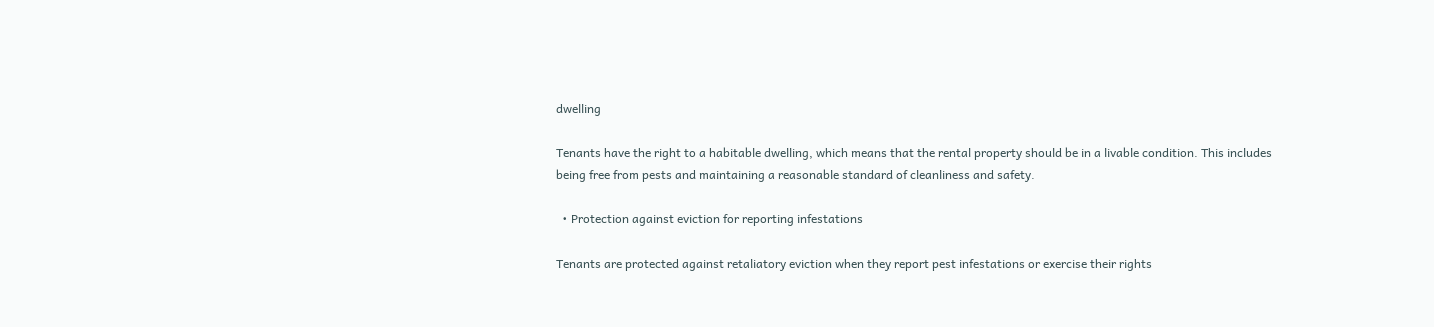dwelling

Tenants have the right to a habitable dwelling, which means that the rental property should be in a livable condition. This includes being free from pests and maintaining a reasonable standard of cleanliness and safety.

  • Protection against eviction for reporting infestations

Tenants are protected against retaliatory eviction when they report pest infestations or exercise their rights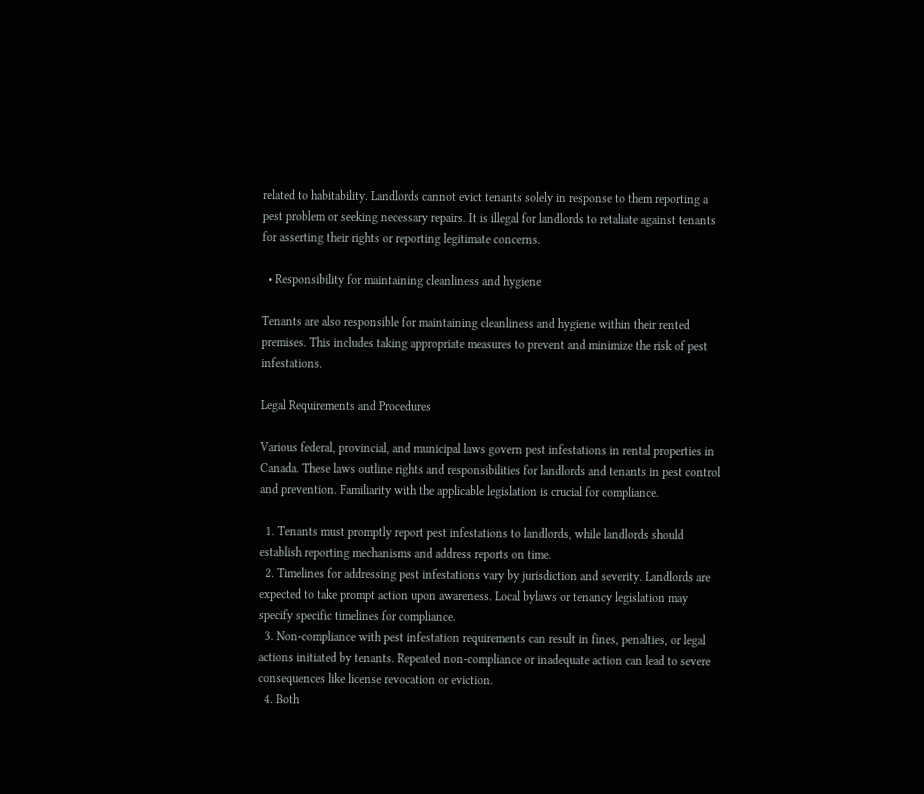related to habitability. Landlords cannot evict tenants solely in response to them reporting a pest problem or seeking necessary repairs. It is illegal for landlords to retaliate against tenants for asserting their rights or reporting legitimate concerns.

  • Responsibility for maintaining cleanliness and hygiene

Tenants are also responsible for maintaining cleanliness and hygiene within their rented premises. This includes taking appropriate measures to prevent and minimize the risk of pest infestations.

Legal Requirements and Procedures

Various federal, provincial, and municipal laws govern pest infestations in rental properties in Canada. These laws outline rights and responsibilities for landlords and tenants in pest control and prevention. Familiarity with the applicable legislation is crucial for compliance.

  1. Tenants must promptly report pest infestations to landlords, while landlords should establish reporting mechanisms and address reports on time.
  2. Timelines for addressing pest infestations vary by jurisdiction and severity. Landlords are expected to take prompt action upon awareness. Local bylaws or tenancy legislation may specify specific timelines for compliance.
  3. Non-compliance with pest infestation requirements can result in fines, penalties, or legal actions initiated by tenants. Repeated non-compliance or inadequate action can lead to severe consequences like license revocation or eviction.
  4. Both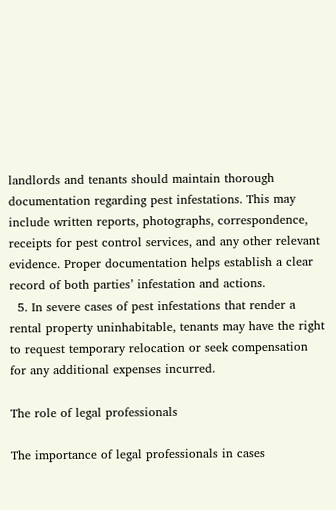landlords and tenants should maintain thorough documentation regarding pest infestations. This may include written reports, photographs, correspondence, receipts for pest control services, and any other relevant evidence. Proper documentation helps establish a clear record of both parties’ infestation and actions.
  5. In severe cases of pest infestations that render a rental property uninhabitable, tenants may have the right to request temporary relocation or seek compensation for any additional expenses incurred.

The role of legal professionals

The importance of legal professionals in cases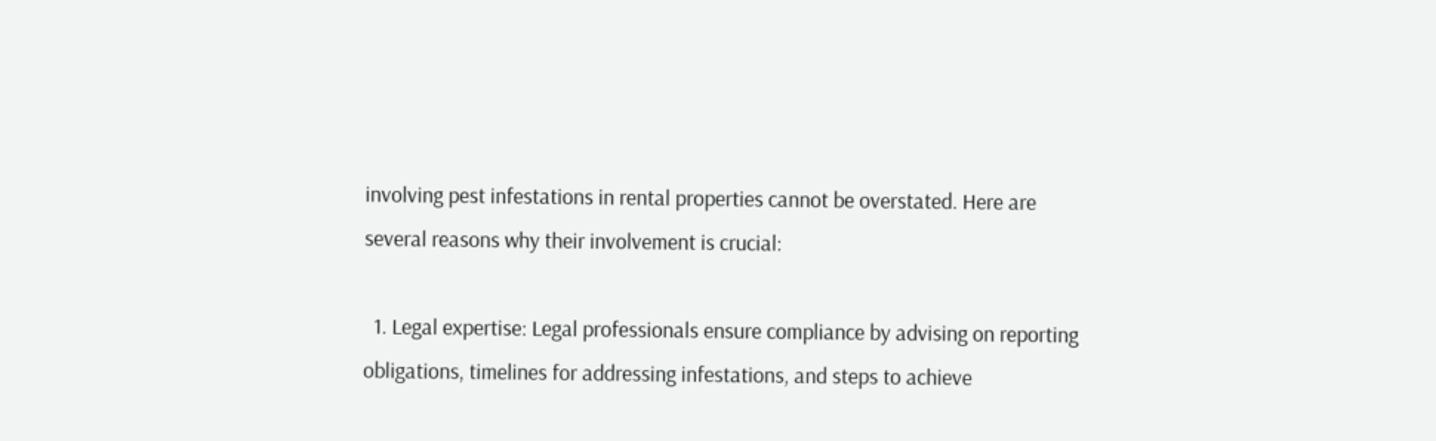involving pest infestations in rental properties cannot be overstated. Here are several reasons why their involvement is crucial:

  1. Legal expertise: Legal professionals ensure compliance by advising on reporting obligations, timelines for addressing infestations, and steps to achieve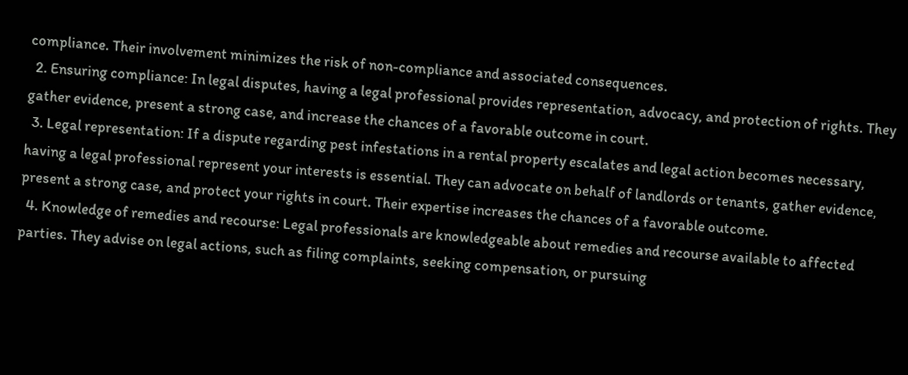compliance. Their involvement minimizes the risk of non-compliance and associated consequences.
  2. Ensuring compliance: In legal disputes, having a legal professional provides representation, advocacy, and protection of rights. They gather evidence, present a strong case, and increase the chances of a favorable outcome in court.
  3. Legal representation: If a dispute regarding pest infestations in a rental property escalates and legal action becomes necessary, having a legal professional represent your interests is essential. They can advocate on behalf of landlords or tenants, gather evidence, present a strong case, and protect your rights in court. Their expertise increases the chances of a favorable outcome.
  4. Knowledge of remedies and recourse: Legal professionals are knowledgeable about remedies and recourse available to affected parties. They advise on legal actions, such as filing complaints, seeking compensation, or pursuing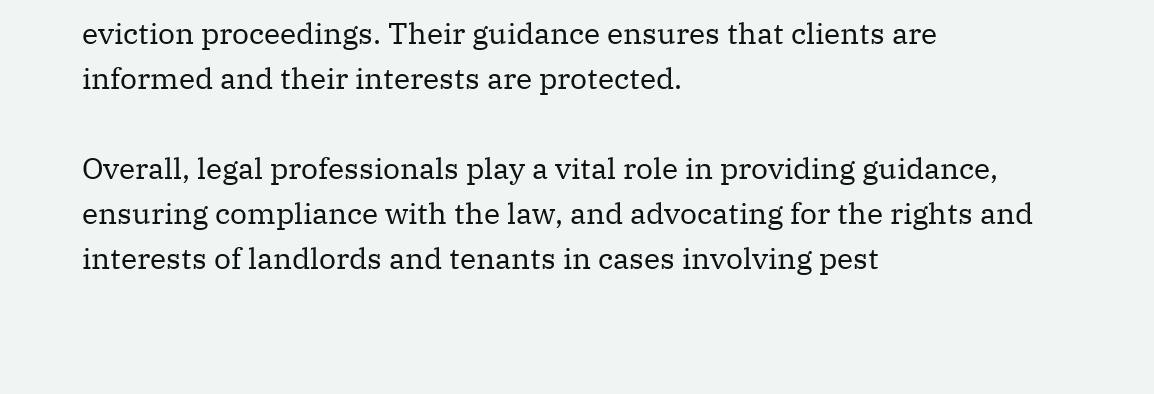eviction proceedings. Their guidance ensures that clients are informed and their interests are protected.

Overall, legal professionals play a vital role in providing guidance, ensuring compliance with the law, and advocating for the rights and interests of landlords and tenants in cases involving pest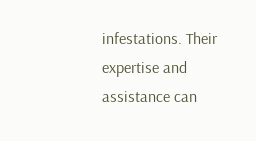infestations. Their expertise and assistance can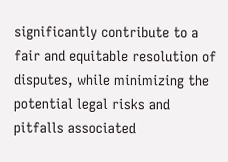significantly contribute to a fair and equitable resolution of disputes, while minimizing the potential legal risks and pitfalls associated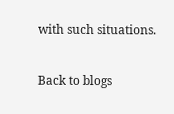with such situations.

Back to blogs